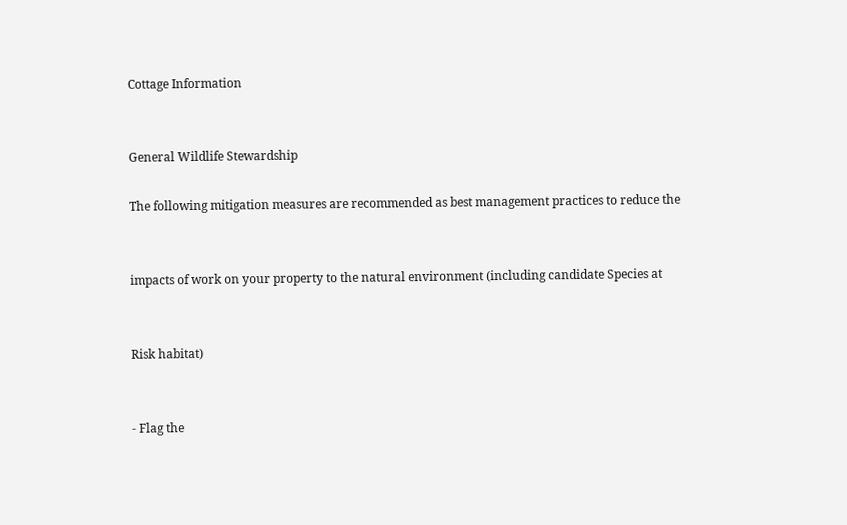Cottage Information


General Wildlife Stewardship

The following mitigation measures are recommended as best management practices to reduce the


impacts of work on your property to the natural environment (including candidate Species at


Risk habitat)


- Flag the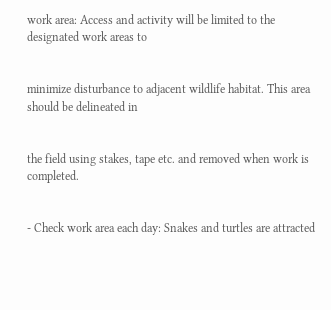work area: Access and activity will be limited to the designated work areas to


minimize disturbance to adjacent wildlife habitat. This area should be delineated in


the field using stakes, tape etc. and removed when work is completed.


- Check work area each day: Snakes and turtles are attracted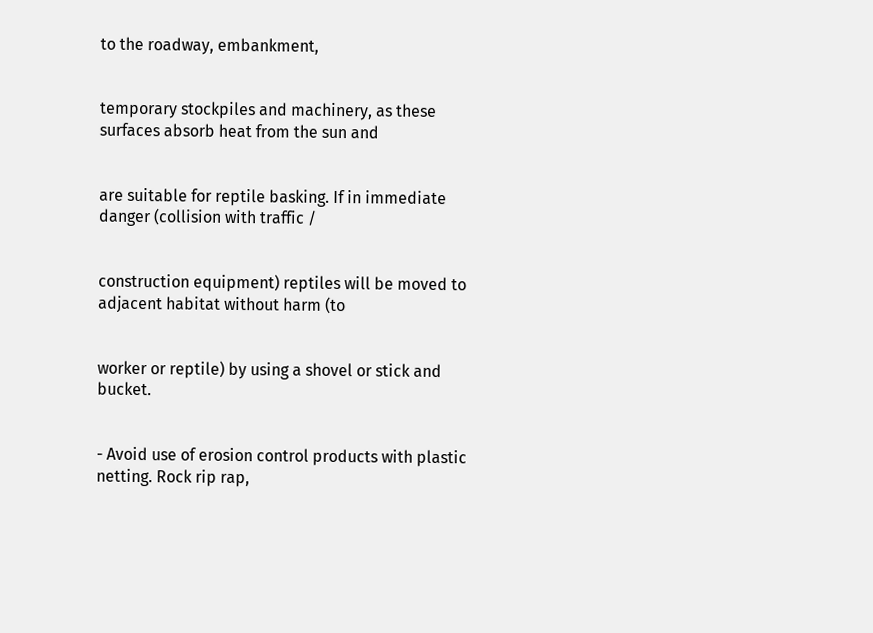to the roadway, embankment,


temporary stockpiles and machinery, as these surfaces absorb heat from the sun and


are suitable for reptile basking. If in immediate danger (collision with traffic /


construction equipment) reptiles will be moved to adjacent habitat without harm (to


worker or reptile) by using a shovel or stick and bucket.


- Avoid use of erosion control products with plastic netting. Rock rip rap,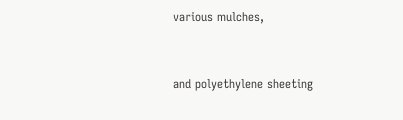various mulches,


and polyethylene sheeting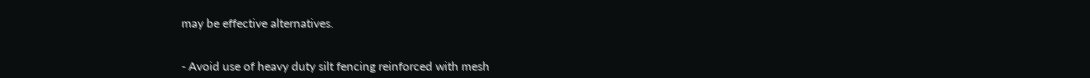may be effective alternatives.


- Avoid use of heavy duty silt fencing reinforced with mesh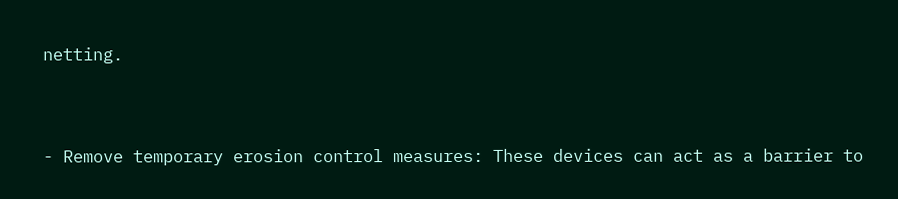netting.


- Remove temporary erosion control measures: These devices can act as a barrier to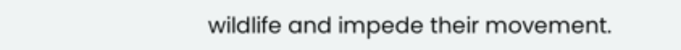wildlife and impede their movement.